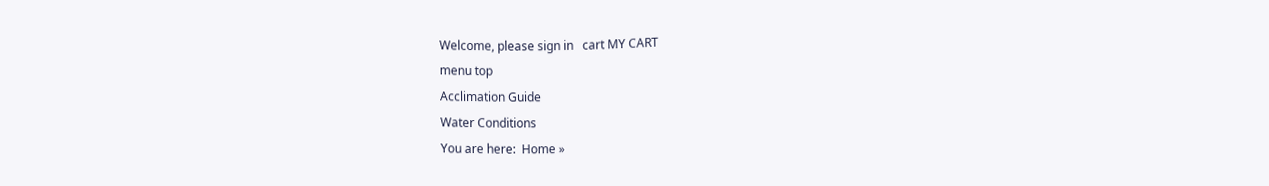Welcome, please sign in   cart MY CART
menu top
Acclimation Guide
Water Conditions
You are here:  Home »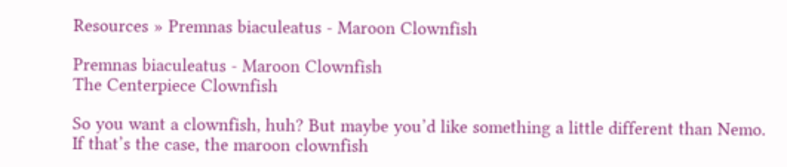Resources » Premnas biaculeatus - Maroon Clownfish

Premnas biaculeatus - Maroon Clownfish
The Centerpiece Clownfish

So you want a clownfish, huh? But maybe you’d like something a little different than Nemo. If that’s the case, the maroon clownfish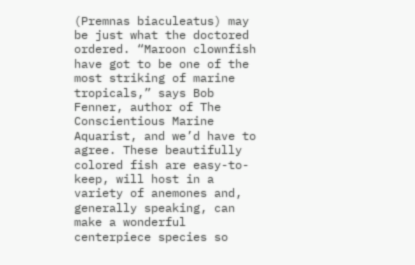(Premnas biaculeatus) may be just what the doctored ordered. “Maroon clownfish have got to be one of the most striking of marine tropicals,” says Bob Fenner, author of The Conscientious Marine Aquarist, and we’d have to agree. These beautifully colored fish are easy-to-keep, will host in a variety of anemones and, generally speaking, can make a wonderful centerpiece species so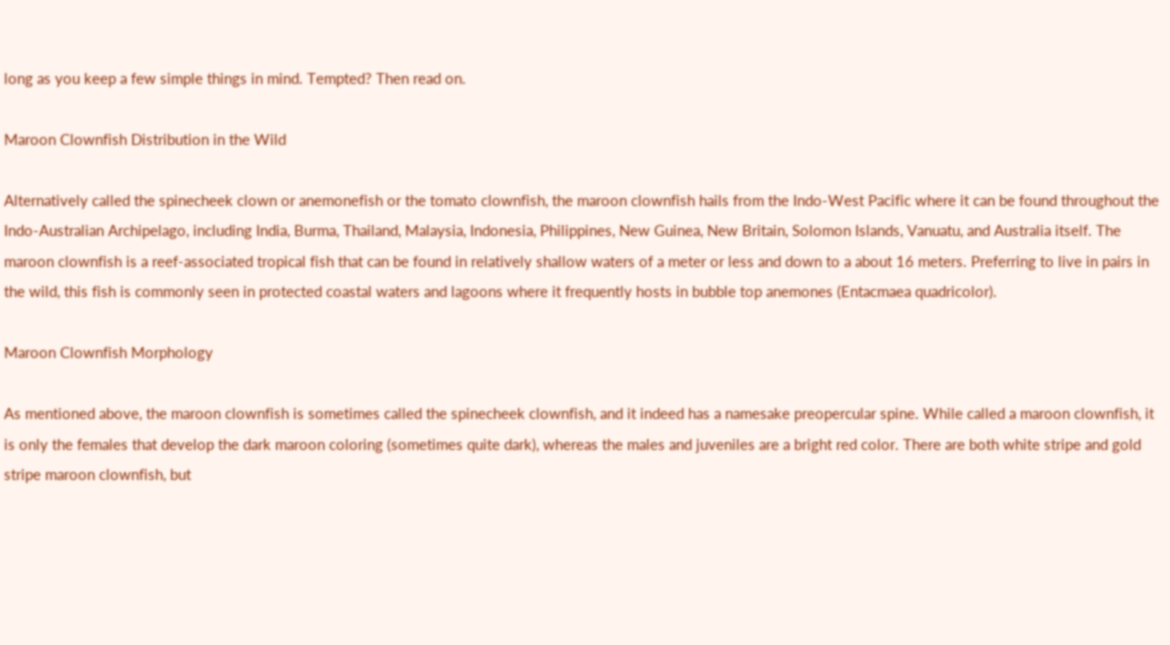long as you keep a few simple things in mind. Tempted? Then read on.

Maroon Clownfish Distribution in the Wild

Alternatively called the spinecheek clown or anemonefish or the tomato clownfish, the maroon clownfish hails from the Indo-West Pacific where it can be found throughout the Indo-Australian Archipelago, including India, Burma, Thailand, Malaysia, Indonesia, Philippines, New Guinea, New Britain, Solomon Islands, Vanuatu, and Australia itself. The maroon clownfish is a reef-associated tropical fish that can be found in relatively shallow waters of a meter or less and down to a about 16 meters. Preferring to live in pairs in the wild, this fish is commonly seen in protected coastal waters and lagoons where it frequently hosts in bubble top anemones (Entacmaea quadricolor).

Maroon Clownfish Morphology

As mentioned above, the maroon clownfish is sometimes called the spinecheek clownfish, and it indeed has a namesake preopercular spine. While called a maroon clownfish, it is only the females that develop the dark maroon coloring (sometimes quite dark), whereas the males and juveniles are a bright red color. There are both white stripe and gold stripe maroon clownfish, but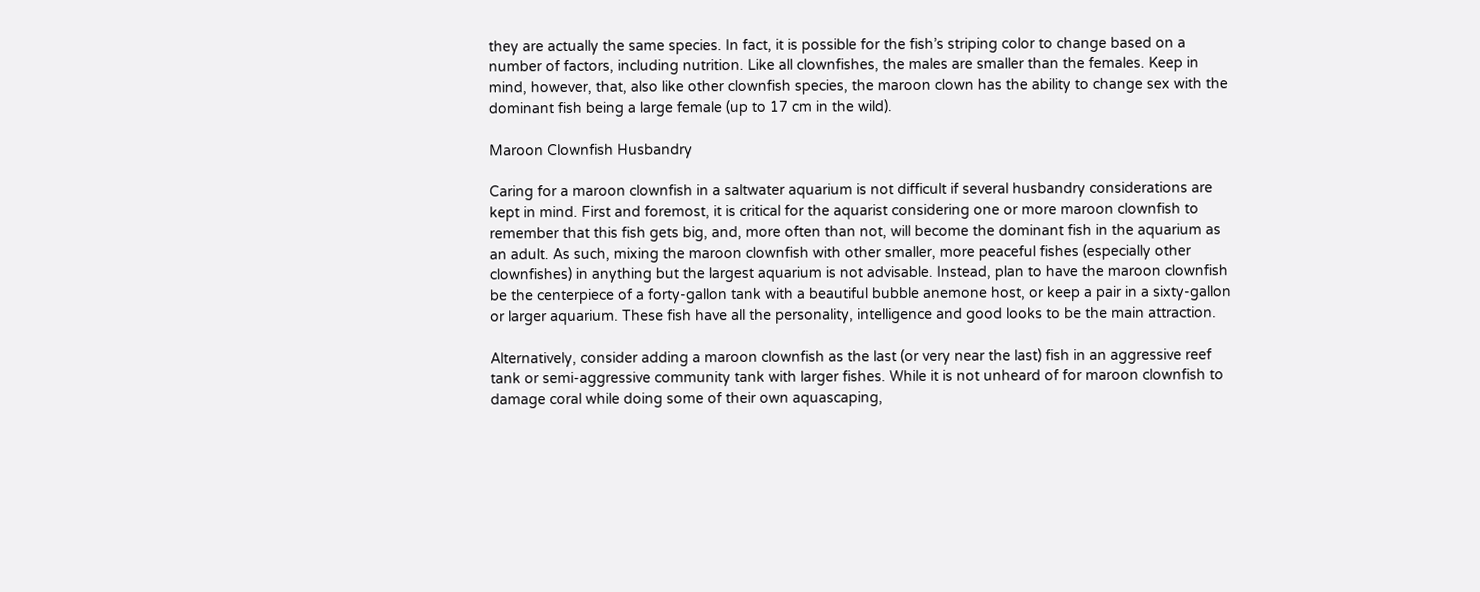they are actually the same species. In fact, it is possible for the fish’s striping color to change based on a number of factors, including nutrition. Like all clownfishes, the males are smaller than the females. Keep in mind, however, that, also like other clownfish species, the maroon clown has the ability to change sex with the dominant fish being a large female (up to 17 cm in the wild).

Maroon Clownfish Husbandry

Caring for a maroon clownfish in a saltwater aquarium is not difficult if several husbandry considerations are kept in mind. First and foremost, it is critical for the aquarist considering one or more maroon clownfish to remember that this fish gets big, and, more often than not, will become the dominant fish in the aquarium as an adult. As such, mixing the maroon clownfish with other smaller, more peaceful fishes (especially other clownfishes) in anything but the largest aquarium is not advisable. Instead, plan to have the maroon clownfish be the centerpiece of a forty-gallon tank with a beautiful bubble anemone host, or keep a pair in a sixty-gallon or larger aquarium. These fish have all the personality, intelligence and good looks to be the main attraction.

Alternatively, consider adding a maroon clownfish as the last (or very near the last) fish in an aggressive reef tank or semi-aggressive community tank with larger fishes. While it is not unheard of for maroon clownfish to damage coral while doing some of their own aquascaping,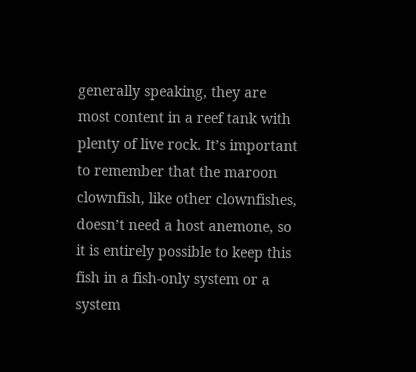generally speaking, they are most content in a reef tank with plenty of live rock. It’s important to remember that the maroon clownfish, like other clownfishes, doesn’t need a host anemone, so it is entirely possible to keep this fish in a fish-only system or a system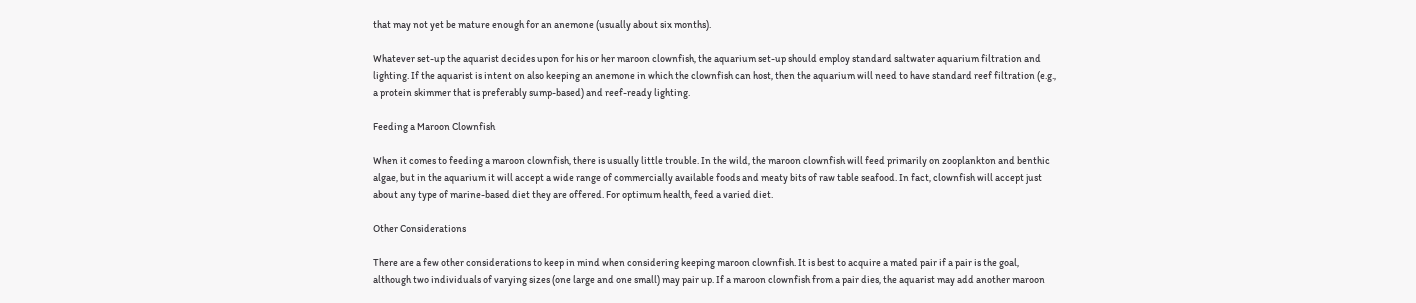that may not yet be mature enough for an anemone (usually about six months).

Whatever set-up the aquarist decides upon for his or her maroon clownfish, the aquarium set-up should employ standard saltwater aquarium filtration and lighting. If the aquarist is intent on also keeping an anemone in which the clownfish can host, then the aquarium will need to have standard reef filtration (e.g., a protein skimmer that is preferably sump-based) and reef-ready lighting.

Feeding a Maroon Clownfish

When it comes to feeding a maroon clownfish, there is usually little trouble. In the wild, the maroon clownfish will feed primarily on zooplankton and benthic algae, but in the aquarium it will accept a wide range of commercially available foods and meaty bits of raw table seafood. In fact, clownfish will accept just about any type of marine-based diet they are offered. For optimum health, feed a varied diet.

Other Considerations

There are a few other considerations to keep in mind when considering keeping maroon clownfish. It is best to acquire a mated pair if a pair is the goal, although two individuals of varying sizes (one large and one small) may pair up. If a maroon clownfish from a pair dies, the aquarist may add another maroon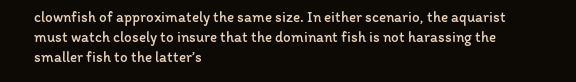clownfish of approximately the same size. In either scenario, the aquarist must watch closely to insure that the dominant fish is not harassing the smaller fish to the latter’s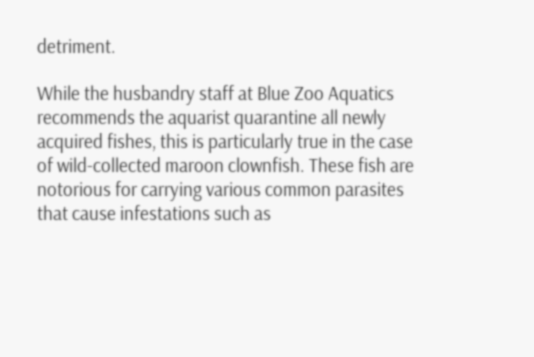detriment.

While the husbandry staff at Blue Zoo Aquatics recommends the aquarist quarantine all newly acquired fishes, this is particularly true in the case of wild-collected maroon clownfish. These fish are notorious for carrying various common parasites that cause infestations such as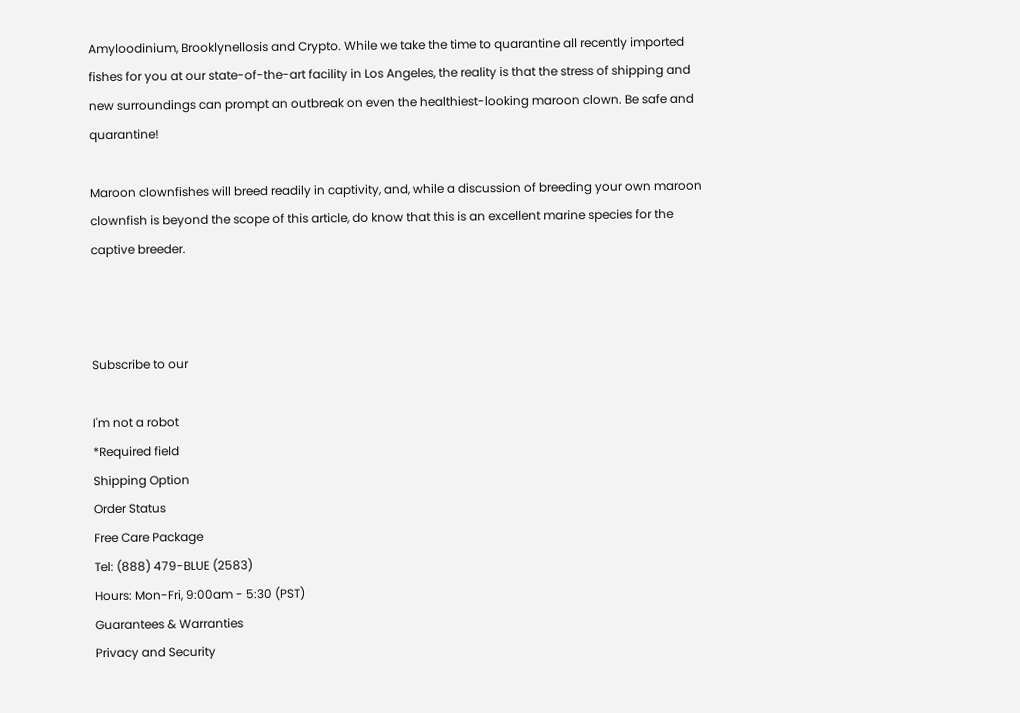Amyloodinium, Brooklynellosis and Crypto. While we take the time to quarantine all recently imported fishes for you at our state-of-the-art facility in Los Angeles, the reality is that the stress of shipping and new surroundings can prompt an outbreak on even the healthiest-looking maroon clown. Be safe and quarantine!

Maroon clownfishes will breed readily in captivity, and, while a discussion of breeding your own maroon clownfish is beyond the scope of this article, do know that this is an excellent marine species for the captive breeder.



Subscribe to our

I'm not a robot
*Required field
Shipping Option
Order Status
Free Care Package
Tel: (888) 479-BLUE (2583)
Hours: Mon-Fri, 9:00am - 5:30 (PST)
Guarantees & Warranties
Privacy and Security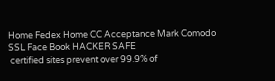Home Fedex Home CC Acceptance Mark Comodo SSL Face Book HACKER SAFE
 certified sites prevent over 99.9% of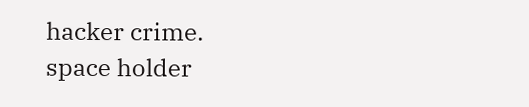hacker crime.
space holder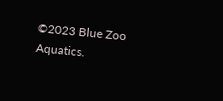©2023 Blue Zoo Aquatics.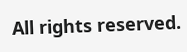All rights reserved.